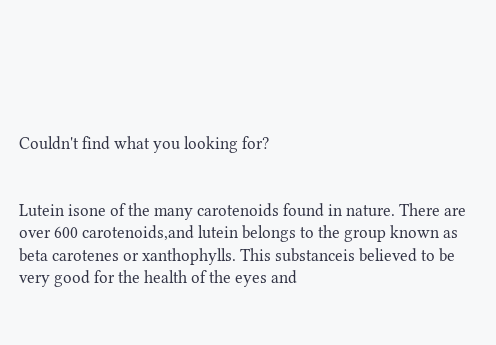Couldn't find what you looking for?


Lutein isone of the many carotenoids found in nature. There are over 600 carotenoids,and lutein belongs to the group known as beta carotenes or xanthophylls. This substanceis believed to be very good for the health of the eyes and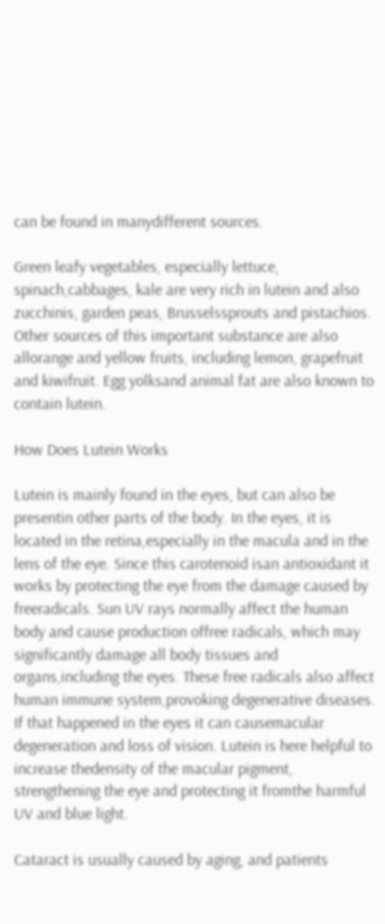can be found in manydifferent sources.

Green leafy vegetables, especially lettuce, spinach,cabbages, kale are very rich in lutein and also zucchinis, garden peas, Brusselssprouts and pistachios. Other sources of this important substance are also allorange and yellow fruits, including lemon, grapefruit and kiwifruit. Egg yolksand animal fat are also known to contain lutein.

How Does Lutein Works

Lutein is mainly found in the eyes, but can also be presentin other parts of the body. In the eyes, it is located in the retina,especially in the macula and in the lens of the eye. Since this carotenoid isan antioxidant it works by protecting the eye from the damage caused by freeradicals. Sun UV rays normally affect the human body and cause production offree radicals, which may significantly damage all body tissues and organs,including the eyes. These free radicals also affect human immune system,provoking degenerative diseases. If that happened in the eyes it can causemacular degeneration and loss of vision. Lutein is here helpful to increase thedensity of the macular pigment, strengthening the eye and protecting it fromthe harmful UV and blue light.

Cataract is usually caused by aging, and patients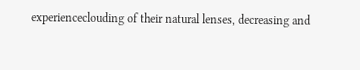experienceclouding of their natural lenses, decreasing and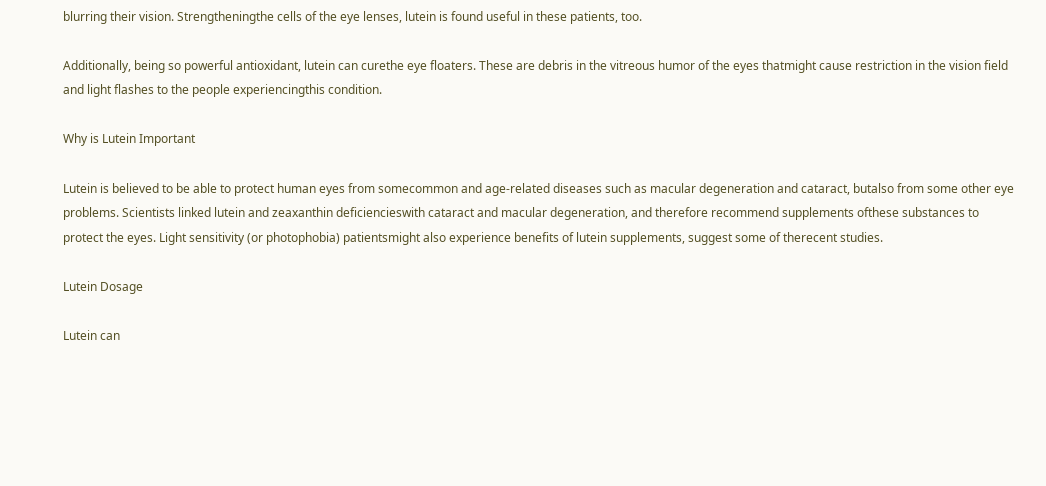blurring their vision. Strengtheningthe cells of the eye lenses, lutein is found useful in these patients, too.

Additionally, being so powerful antioxidant, lutein can curethe eye floaters. These are debris in the vitreous humor of the eyes thatmight cause restriction in the vision field and light flashes to the people experiencingthis condition.

Why is Lutein Important

Lutein is believed to be able to protect human eyes from somecommon and age-related diseases such as macular degeneration and cataract, butalso from some other eye problems. Scientists linked lutein and zeaxanthin deficiencieswith cataract and macular degeneration, and therefore recommend supplements ofthese substances to protect the eyes. Light sensitivity (or photophobia) patientsmight also experience benefits of lutein supplements, suggest some of therecent studies.

Lutein Dosage

Lutein can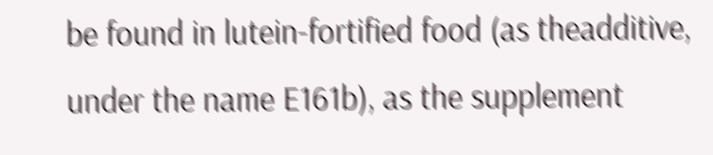be found in lutein-fortified food (as theadditive, under the name E161b), as the supplement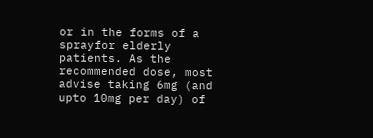or in the forms of a sprayfor elderly patients. As the recommended dose, most advise taking 6mg (and upto 10mg per day) of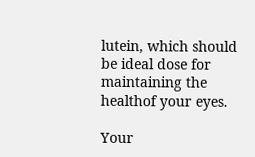lutein, which should be ideal dose for maintaining the healthof your eyes.

Your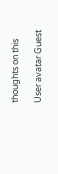thoughts on this

User avatar Guest